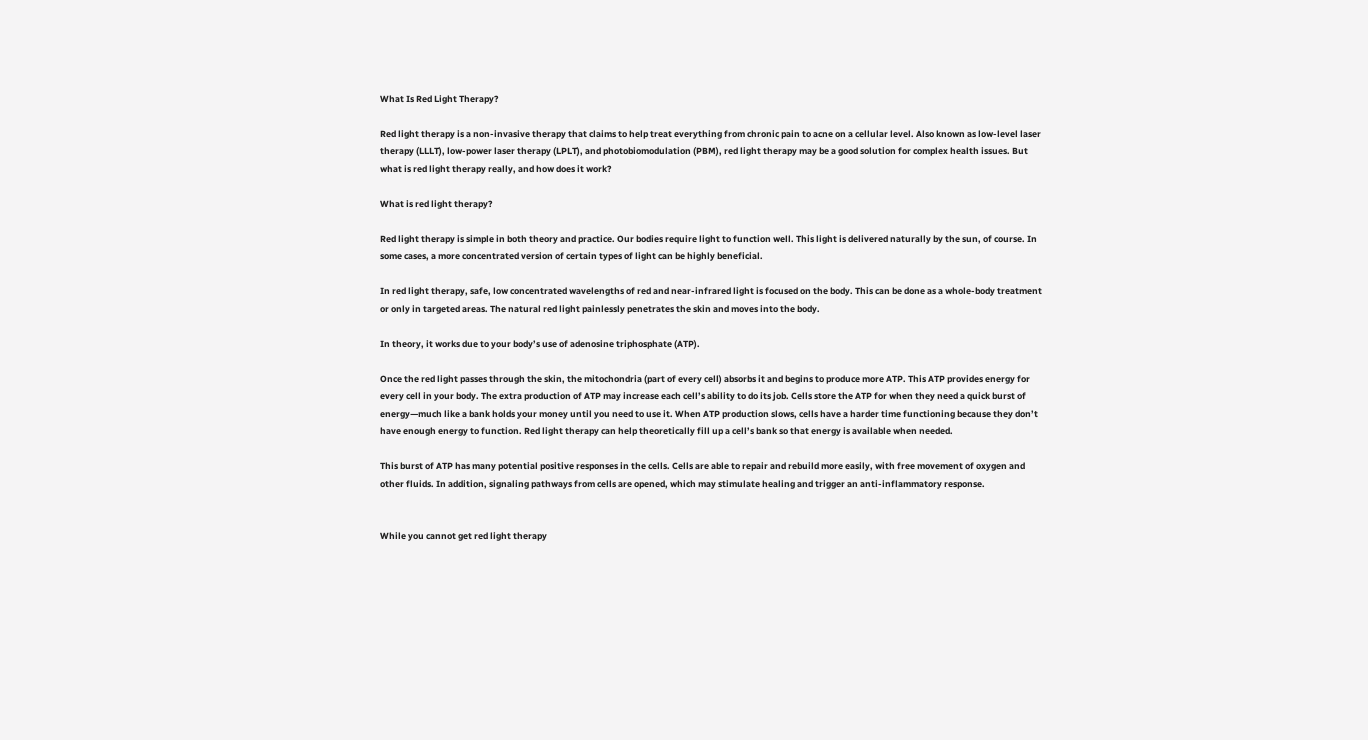What Is Red Light Therapy?

Red light therapy is a non-invasive therapy that claims to help treat everything from chronic pain to acne on a cellular level. Also known as low-level laser therapy (LLLT), low-power laser therapy (LPLT), and photobiomodulation (PBM), red light therapy may be a good solution for complex health issues. But what is red light therapy really, and how does it work?

What is red light therapy?

Red light therapy is simple in both theory and practice. Our bodies require light to function well. This light is delivered naturally by the sun, of course. In some cases, a more concentrated version of certain types of light can be highly beneficial.

In red light therapy, safe, low concentrated wavelengths of red and near-infrared light is focused on the body. This can be done as a whole-body treatment or only in targeted areas. The natural red light painlessly penetrates the skin and moves into the body.

In theory, it works due to your body’s use of adenosine triphosphate (ATP).

Once the red light passes through the skin, the mitochondria (part of every cell) absorbs it and begins to produce more ATP. This ATP provides energy for every cell in your body. The extra production of ATP may increase each cell’s ability to do its job. Cells store the ATP for when they need a quick burst of energy—much like a bank holds your money until you need to use it. When ATP production slows, cells have a harder time functioning because they don’t have enough energy to function. Red light therapy can help theoretically fill up a cell’s bank so that energy is available when needed.

This burst of ATP has many potential positive responses in the cells. Cells are able to repair and rebuild more easily, with free movement of oxygen and other fluids. In addition, signaling pathways from cells are opened, which may stimulate healing and trigger an anti-inflammatory response.


While you cannot get red light therapy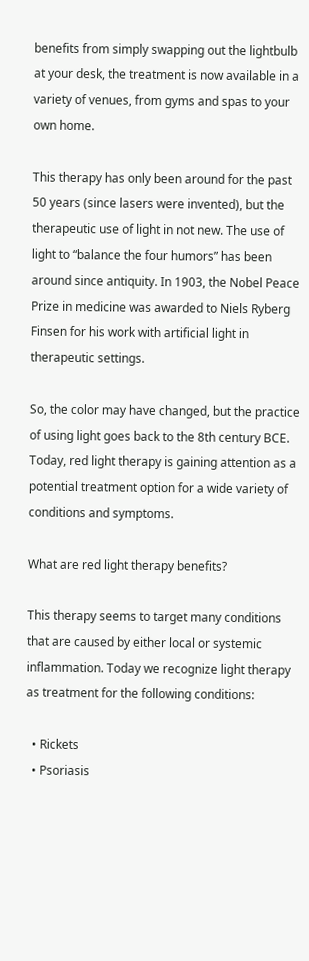benefits from simply swapping out the lightbulb at your desk, the treatment is now available in a variety of venues, from gyms and spas to your own home.

This therapy has only been around for the past 50 years (since lasers were invented), but the therapeutic use of light in not new. The use of light to “balance the four humors” has been around since antiquity. In 1903, the Nobel Peace Prize in medicine was awarded to Niels Ryberg Finsen for his work with artificial light in therapeutic settings.

So, the color may have changed, but the practice of using light goes back to the 8th century BCE. Today, red light therapy is gaining attention as a potential treatment option for a wide variety of conditions and symptoms.

What are red light therapy benefits?

This therapy seems to target many conditions that are caused by either local or systemic inflammation. Today we recognize light therapy as treatment for the following conditions:

  • Rickets
  • Psoriasis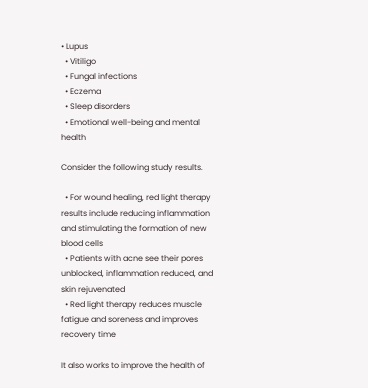• Lupus
  • Vitiligo
  • Fungal infections
  • Eczema
  • Sleep disorders
  • Emotional well-being and mental health

Consider the following study results.

  • For wound healing, red light therapy results include reducing inflammation and stimulating the formation of new blood cells
  • Patients with acne see their pores unblocked, inflammation reduced, and skin rejuvenated
  • Red light therapy reduces muscle fatigue and soreness and improves recovery time

It also works to improve the health of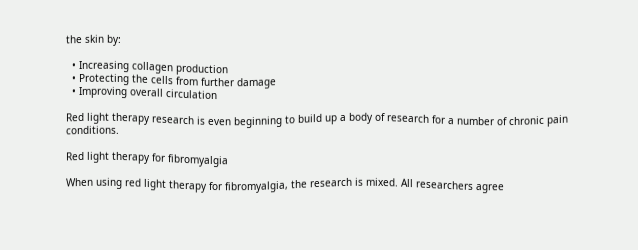the skin by:

  • Increasing collagen production
  • Protecting the cells from further damage
  • Improving overall circulation

Red light therapy research is even beginning to build up a body of research for a number of chronic pain conditions.

Red light therapy for fibromyalgia

When using red light therapy for fibromyalgia, the research is mixed. All researchers agree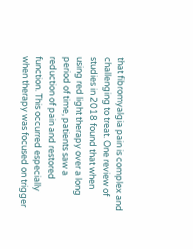that fibromyalgia pain is complex and challenging to treat. One review of studies in 2018 found that when using red light therapy over a long period of time, patients saw a reduction of pain and restored function. This occurred especially when therapy was focused on trigger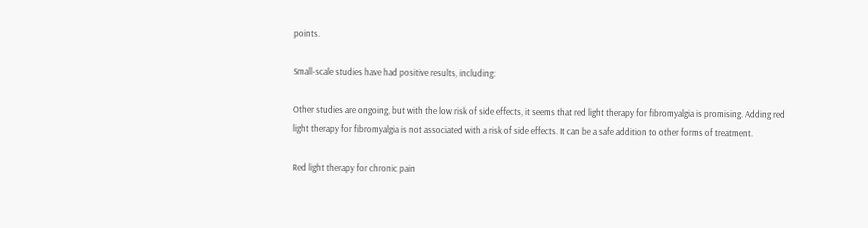points.

Small-scale studies have had positive results, including:

Other studies are ongoing, but with the low risk of side effects, it seems that red light therapy for fibromyalgia is promising. Adding red light therapy for fibromyalgia is not associated with a risk of side effects. It can be a safe addition to other forms of treatment.

Red light therapy for chronic pain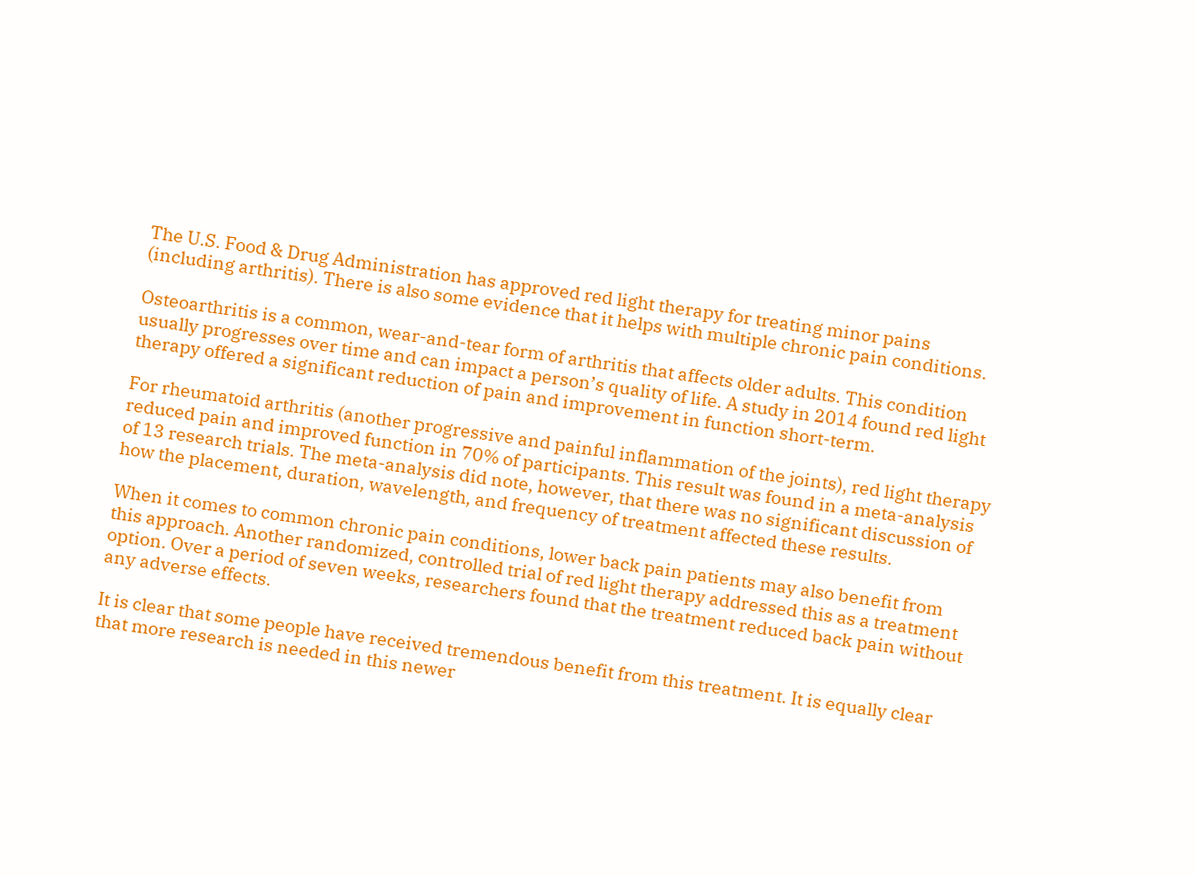The U.S. Food & Drug Administration has approved red light therapy for treating minor pains (including arthritis). There is also some evidence that it helps with multiple chronic pain conditions.

Osteoarthritis is a common, wear-and-tear form of arthritis that affects older adults. This condition usually progresses over time and can impact a person’s quality of life. A study in 2014 found red light therapy offered a significant reduction of pain and improvement in function short-term.

For rheumatoid arthritis (another progressive and painful inflammation of the joints), red light therapy reduced pain and improved function in 70% of participants. This result was found in a meta-analysis of 13 research trials. The meta-analysis did note, however, that there was no significant discussion of how the placement, duration, wavelength, and frequency of treatment affected these results.

When it comes to common chronic pain conditions, lower back pain patients may also benefit from this approach. Another randomized, controlled trial of red light therapy addressed this as a treatment option. Over a period of seven weeks, researchers found that the treatment reduced back pain without any adverse effects.

It is clear that some people have received tremendous benefit from this treatment. It is equally clear that more research is needed in this newer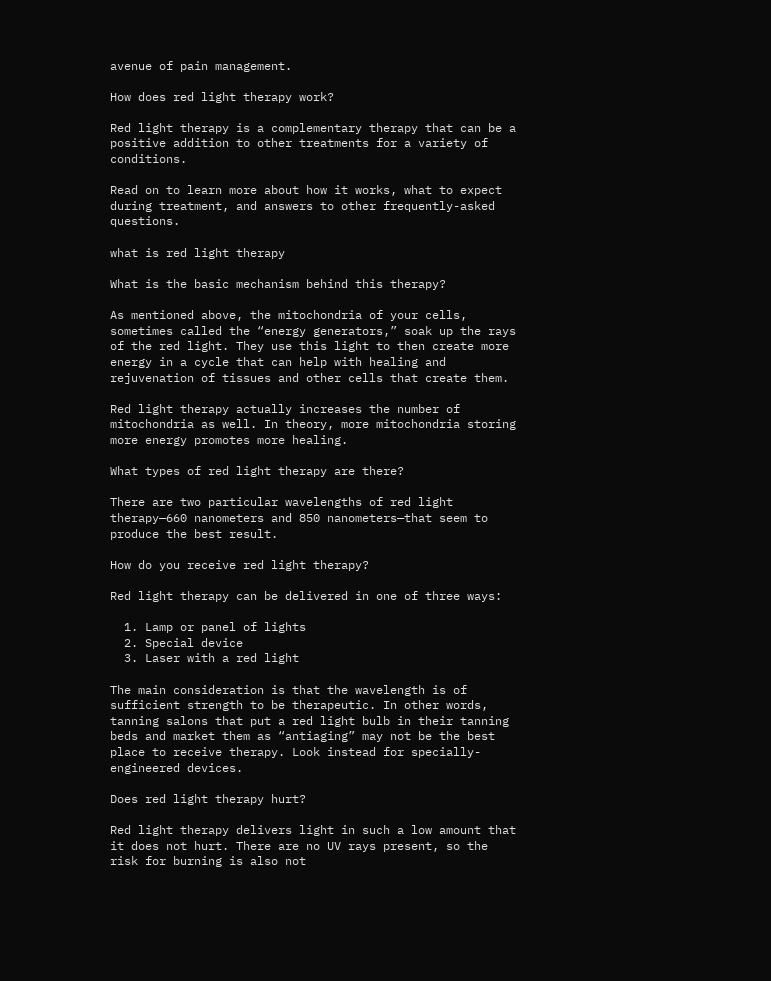avenue of pain management.

How does red light therapy work?

Red light therapy is a complementary therapy that can be a positive addition to other treatments for a variety of conditions.

Read on to learn more about how it works, what to expect during treatment, and answers to other frequently-asked questions.

what is red light therapy

What is the basic mechanism behind this therapy?

As mentioned above, the mitochondria of your cells, sometimes called the “energy generators,” soak up the rays of the red light. They use this light to then create more energy in a cycle that can help with healing and rejuvenation of tissues and other cells that create them.

Red light therapy actually increases the number of mitochondria as well. In theory, more mitochondria storing more energy promotes more healing.

What types of red light therapy are there?

There are two particular wavelengths of red light therapy—660 nanometers and 850 nanometers—that seem to produce the best result.

How do you receive red light therapy?

Red light therapy can be delivered in one of three ways:

  1. Lamp or panel of lights
  2. Special device
  3. Laser with a red light

The main consideration is that the wavelength is of sufficient strength to be therapeutic. In other words, tanning salons that put a red light bulb in their tanning beds and market them as “antiaging” may not be the best place to receive therapy. Look instead for specially-engineered devices.

Does red light therapy hurt?

Red light therapy delivers light in such a low amount that it does not hurt. There are no UV rays present, so the risk for burning is also not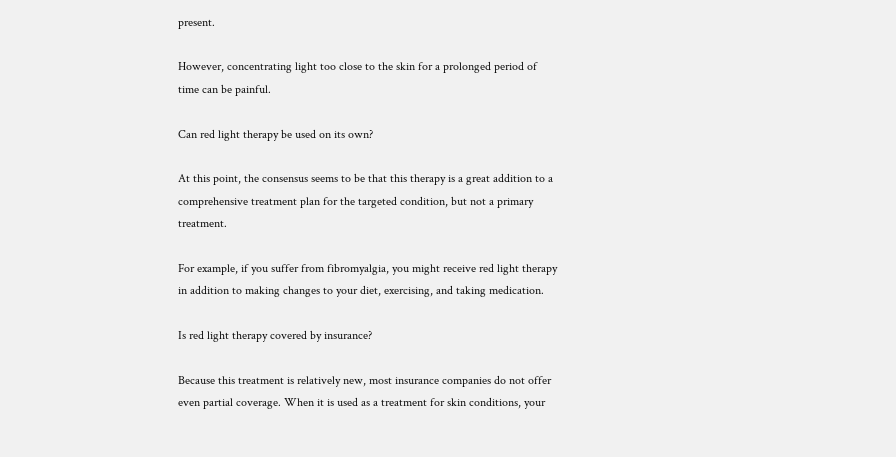present.

However, concentrating light too close to the skin for a prolonged period of time can be painful.

Can red light therapy be used on its own?

At this point, the consensus seems to be that this therapy is a great addition to a comprehensive treatment plan for the targeted condition, but not a primary treatment.

For example, if you suffer from fibromyalgia, you might receive red light therapy in addition to making changes to your diet, exercising, and taking medication.

Is red light therapy covered by insurance?

Because this treatment is relatively new, most insurance companies do not offer even partial coverage. When it is used as a treatment for skin conditions, your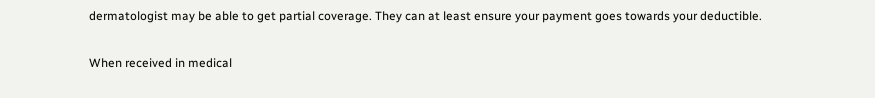dermatologist may be able to get partial coverage. They can at least ensure your payment goes towards your deductible.

When received in medical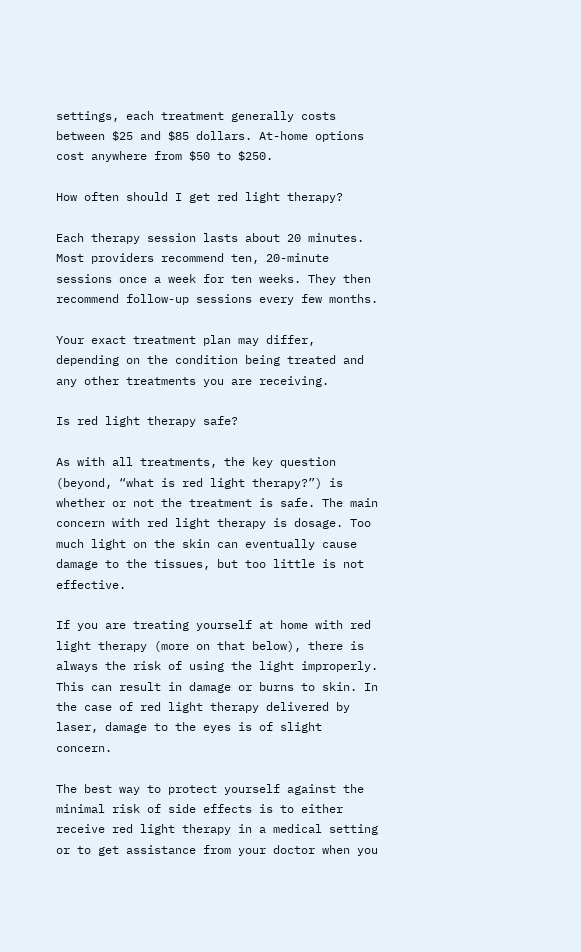settings, each treatment generally costs between $25 and $85 dollars. At-home options cost anywhere from $50 to $250.

How often should I get red light therapy?

Each therapy session lasts about 20 minutes. Most providers recommend ten, 20-minute sessions once a week for ten weeks. They then recommend follow-up sessions every few months.

Your exact treatment plan may differ, depending on the condition being treated and any other treatments you are receiving.

Is red light therapy safe?

As with all treatments, the key question (beyond, “what is red light therapy?”) is whether or not the treatment is safe. The main concern with red light therapy is dosage. Too much light on the skin can eventually cause damage to the tissues, but too little is not effective.

If you are treating yourself at home with red light therapy (more on that below), there is always the risk of using the light improperly. This can result in damage or burns to skin. In the case of red light therapy delivered by laser, damage to the eyes is of slight concern.

The best way to protect yourself against the minimal risk of side effects is to either receive red light therapy in a medical setting or to get assistance from your doctor when you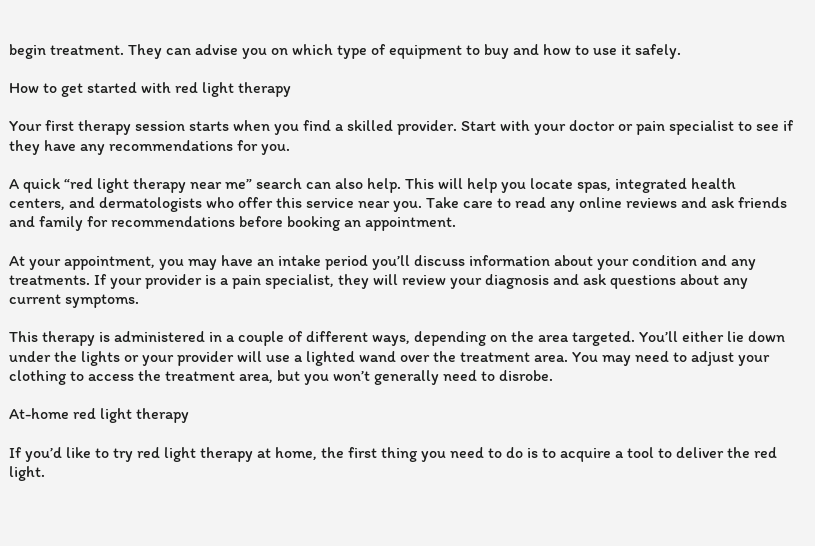begin treatment. They can advise you on which type of equipment to buy and how to use it safely.

How to get started with red light therapy

Your first therapy session starts when you find a skilled provider. Start with your doctor or pain specialist to see if they have any recommendations for you.

A quick “red light therapy near me” search can also help. This will help you locate spas, integrated health centers, and dermatologists who offer this service near you. Take care to read any online reviews and ask friends and family for recommendations before booking an appointment.

At your appointment, you may have an intake period you’ll discuss information about your condition and any treatments. If your provider is a pain specialist, they will review your diagnosis and ask questions about any current symptoms.

This therapy is administered in a couple of different ways, depending on the area targeted. You’ll either lie down under the lights or your provider will use a lighted wand over the treatment area. You may need to adjust your clothing to access the treatment area, but you won’t generally need to disrobe.

At-home red light therapy

If you’d like to try red light therapy at home, the first thing you need to do is to acquire a tool to deliver the red light.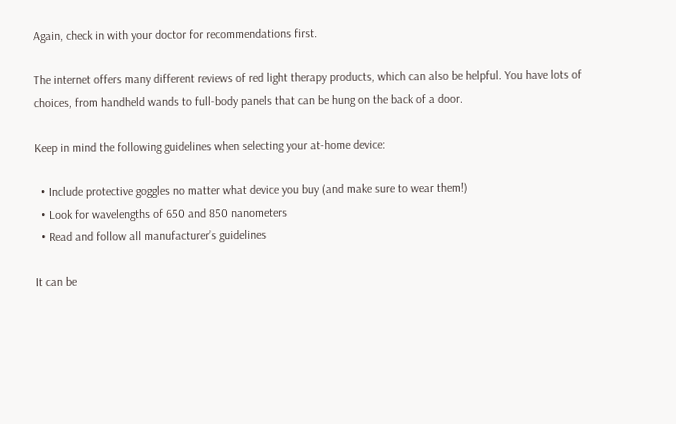Again, check in with your doctor for recommendations first.

The internet offers many different reviews of red light therapy products, which can also be helpful. You have lots of choices, from handheld wands to full-body panels that can be hung on the back of a door.

Keep in mind the following guidelines when selecting your at-home device:

  • Include protective goggles no matter what device you buy (and make sure to wear them!)
  • Look for wavelengths of 650 and 850 nanometers
  • Read and follow all manufacturer’s guidelines

It can be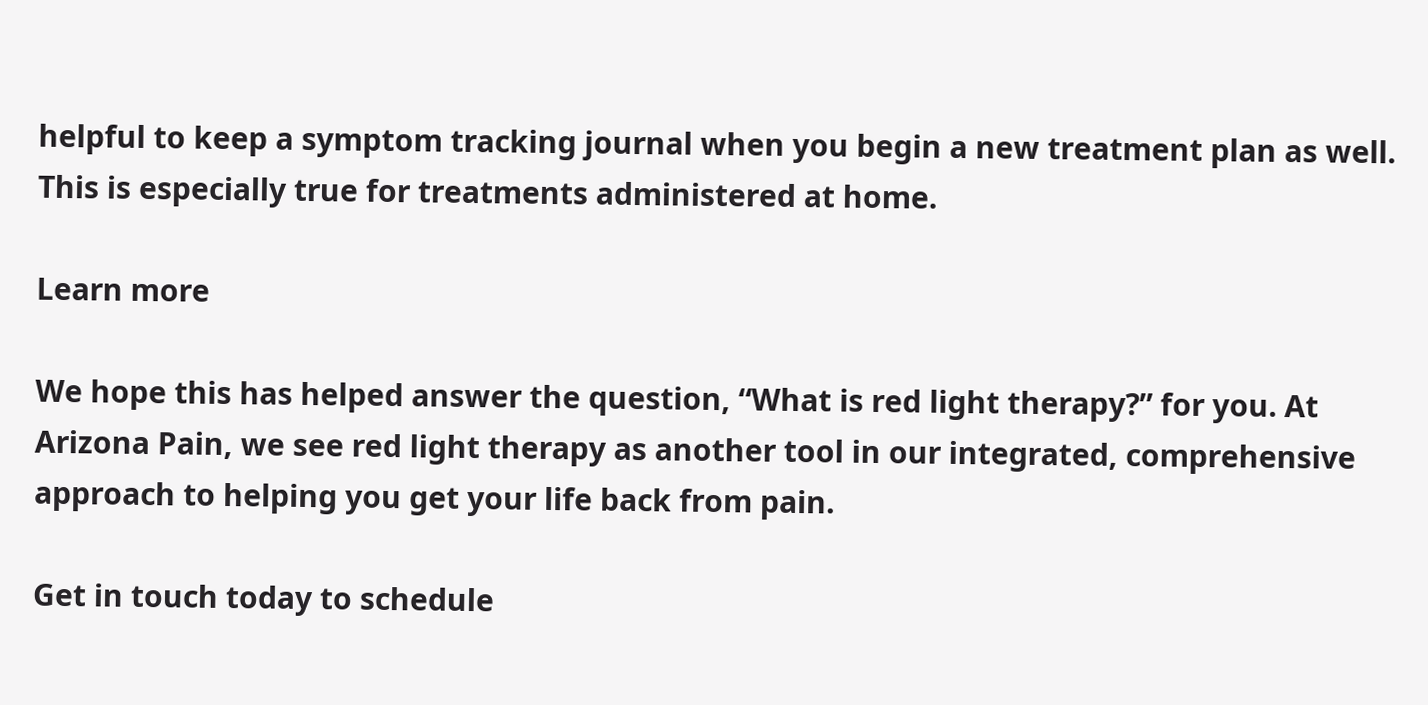helpful to keep a symptom tracking journal when you begin a new treatment plan as well. This is especially true for treatments administered at home.

Learn more

We hope this has helped answer the question, “What is red light therapy?” for you. At Arizona Pain, we see red light therapy as another tool in our integrated, comprehensive approach to helping you get your life back from pain.

Get in touch today to schedule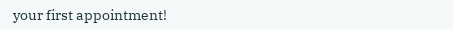your first appointment!